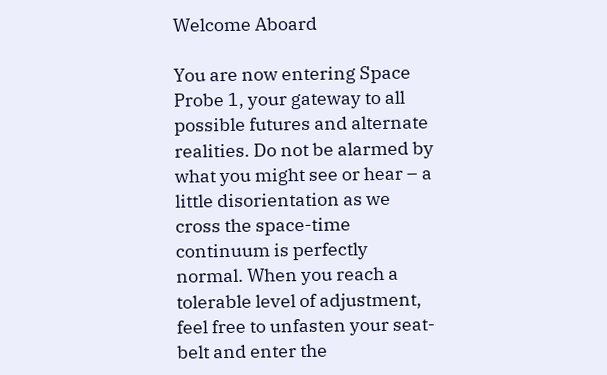Welcome Aboard

You are now entering Space Probe 1, your gateway to all possible futures and alternate realities. Do not be alarmed by what you might see or hear – a little disorientation as we cross the space-time continuum is perfectly normal. When you reach a tolerable level of adjustment, feel free to unfasten your seat-belt and enter the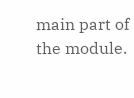main part of the module.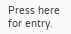Press here for entry.